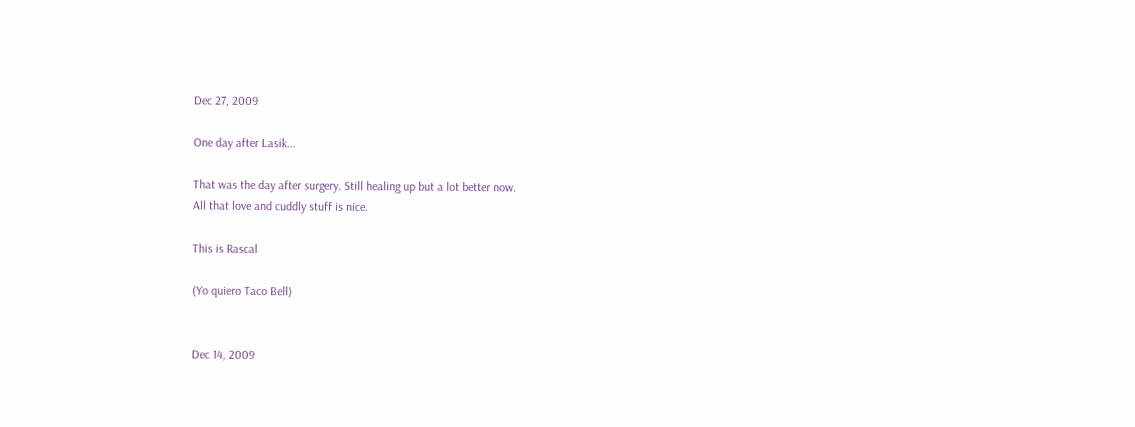Dec 27, 2009

One day after Lasik...

That was the day after surgery. Still healing up but a lot better now.
All that love and cuddly stuff is nice.

This is Rascal

(Yo quiero Taco Bell)


Dec 14, 2009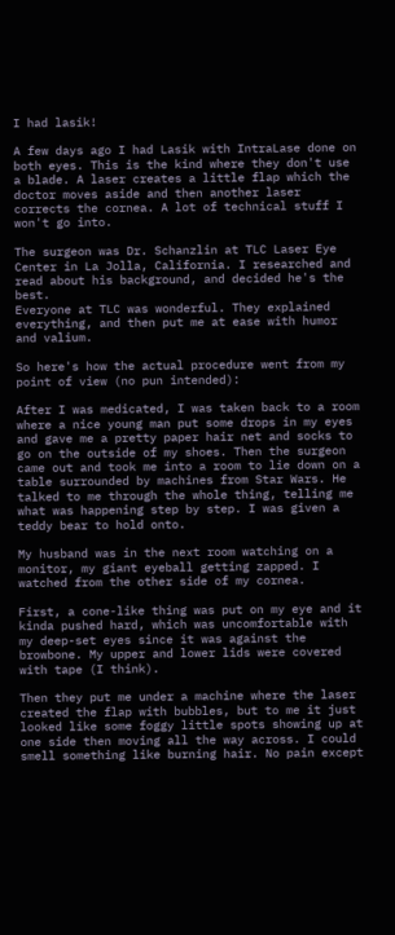I had lasik!

A few days ago I had Lasik with IntraLase done on both eyes. This is the kind where they don't use a blade. A laser creates a little flap which the doctor moves aside and then another laser corrects the cornea. A lot of technical stuff I won't go into.

The surgeon was Dr. Schanzlin at TLC Laser Eye Center in La Jolla, California. I researched and read about his background, and decided he's the best.
Everyone at TLC was wonderful. They explained everything, and then put me at ease with humor and valium.

So here's how the actual procedure went from my point of view (no pun intended):

After I was medicated, I was taken back to a room where a nice young man put some drops in my eyes and gave me a pretty paper hair net and socks to go on the outside of my shoes. Then the surgeon came out and took me into a room to lie down on a table surrounded by machines from Star Wars. He talked to me through the whole thing, telling me what was happening step by step. I was given a teddy bear to hold onto.

My husband was in the next room watching on a monitor, my giant eyeball getting zapped. I watched from the other side of my cornea.

First, a cone-like thing was put on my eye and it kinda pushed hard, which was uncomfortable with my deep-set eyes since it was against the browbone. My upper and lower lids were covered with tape (I think).

Then they put me under a machine where the laser created the flap with bubbles, but to me it just looked like some foggy little spots showing up at one side then moving all the way across. I could smell something like burning hair. No pain except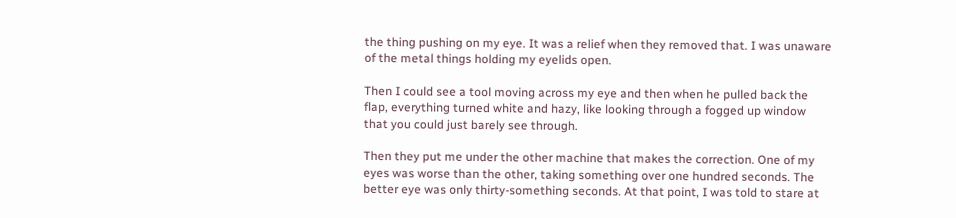the thing pushing on my eye. It was a relief when they removed that. I was unaware of the metal things holding my eyelids open.

Then I could see a tool moving across my eye and then when he pulled back the flap, everything turned white and hazy, like looking through a fogged up window that you could just barely see through.

Then they put me under the other machine that makes the correction. One of my eyes was worse than the other, taking something over one hundred seconds. The better eye was only thirty-something seconds. At that point, I was told to stare at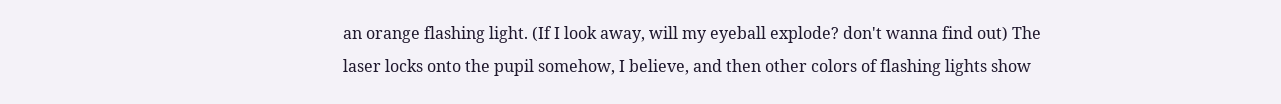an orange flashing light. (If I look away, will my eyeball explode? don't wanna find out) The laser locks onto the pupil somehow, I believe, and then other colors of flashing lights show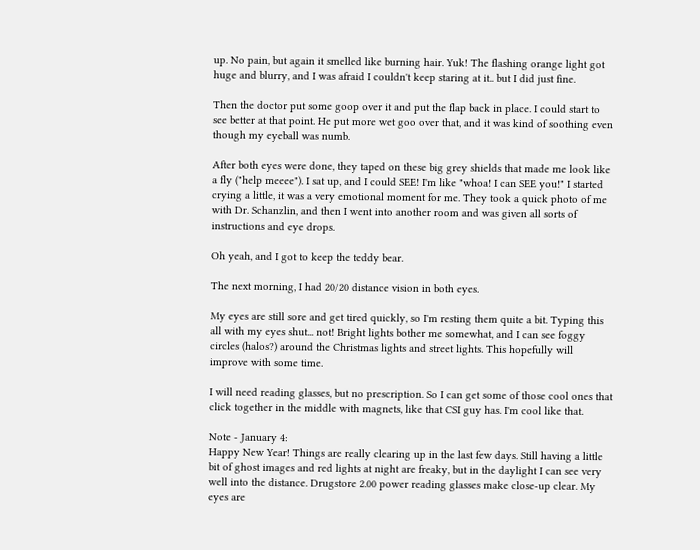up. No pain, but again it smelled like burning hair. Yuk! The flashing orange light got huge and blurry, and I was afraid I couldn't keep staring at it.. but I did just fine.

Then the doctor put some goop over it and put the flap back in place. I could start to see better at that point. He put more wet goo over that, and it was kind of soothing even though my eyeball was numb.

After both eyes were done, they taped on these big grey shields that made me look like a fly ("help meeee"). I sat up, and I could SEE! I'm like "whoa! I can SEE you!" I started crying a little, it was a very emotional moment for me. They took a quick photo of me with Dr. Schanzlin, and then I went into another room and was given all sorts of instructions and eye drops.

Oh yeah, and I got to keep the teddy bear.

The next morning, I had 20/20 distance vision in both eyes.

My eyes are still sore and get tired quickly, so I'm resting them quite a bit. Typing this all with my eyes shut... not! Bright lights bother me somewhat, and I can see foggy circles (halos?) around the Christmas lights and street lights. This hopefully will improve with some time.

I will need reading glasses, but no prescription. So I can get some of those cool ones that click together in the middle with magnets, like that CSI guy has. I'm cool like that.

Note - January 4:
Happy New Year! Things are really clearing up in the last few days. Still having a little bit of ghost images and red lights at night are freaky, but in the daylight I can see very well into the distance. Drugstore 2.00 power reading glasses make close-up clear. My eyes are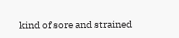kind of sore and strained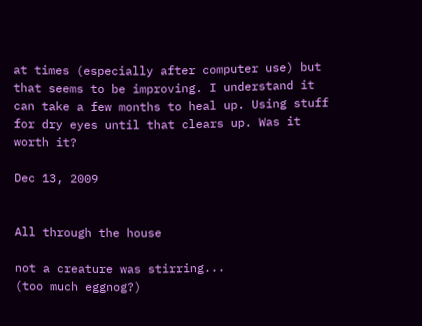at times (especially after computer use) but that seems to be improving. I understand it can take a few months to heal up. Using stuff for dry eyes until that clears up. Was it worth it?

Dec 13, 2009


All through the house

not a creature was stirring...
(too much eggnog?)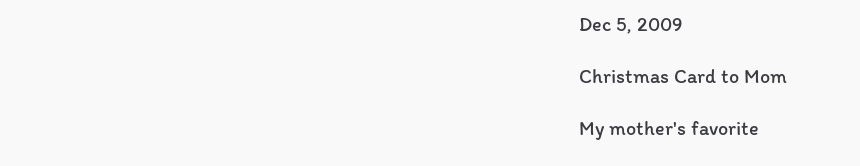Dec 5, 2009

Christmas Card to Mom

My mother's favorite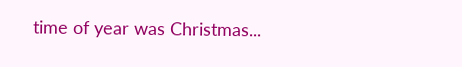time of year was Christmas...